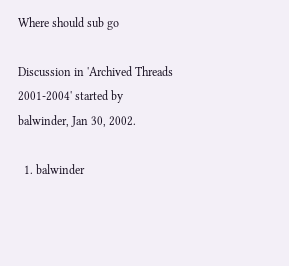Where should sub go

Discussion in 'Archived Threads 2001-2004' started by balwinder, Jan 30, 2002.

  1. balwinder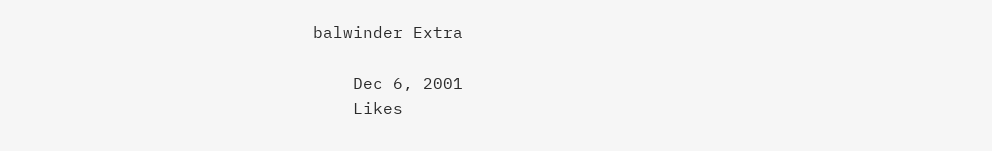balwinder Extra

    Dec 6, 2001
    Likes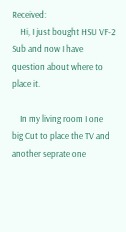Received:
    Hi, I just bought HSU VF-2 Sub and now I have question about where to place it.

    In my living room I one big Cut to place the TV and another seprate one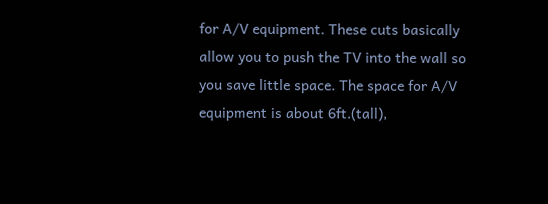for A/V equipment. These cuts basically allow you to push the TV into the wall so you save little space. The space for A/V equipment is about 6ft.(tall),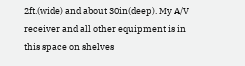2ft.(wide) and about 30in(deep). My A/V receiver and all other equipment is in this space on shelves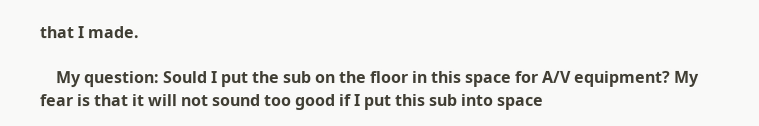that I made.

    My question: Sould I put the sub on the floor in this space for A/V equipment? My fear is that it will not sound too good if I put this sub into space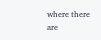where there are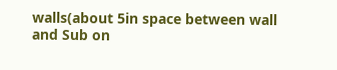walls(about 5in space between wall and Sub on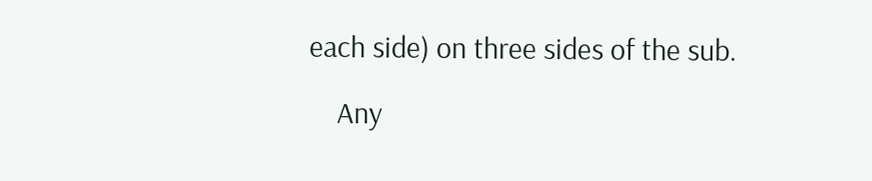each side) on three sides of the sub.

    Any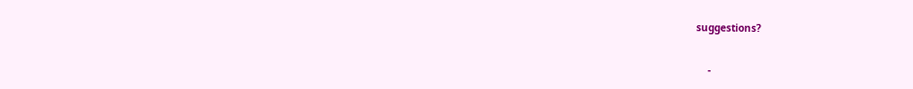suggestions?


    -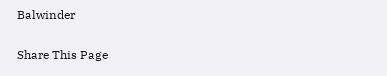Balwinder

Share This Page